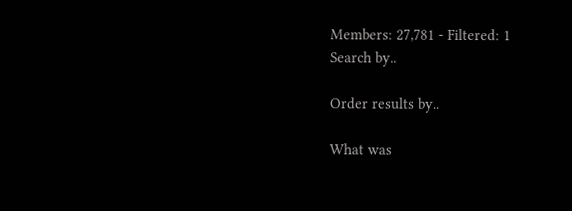Members: 27,781 - Filtered: 1
Search by..

Order results by..

What was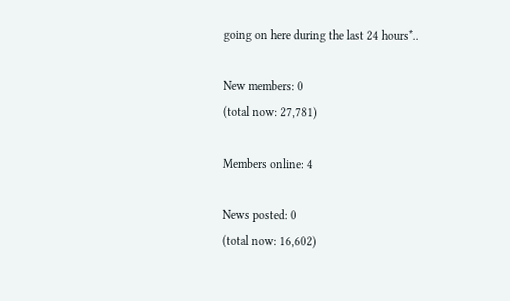going on here during the last 24 hours*..

New members: 0
(total now: 27,781)

Members online: 4

News posted: 0
(total now: 16,602)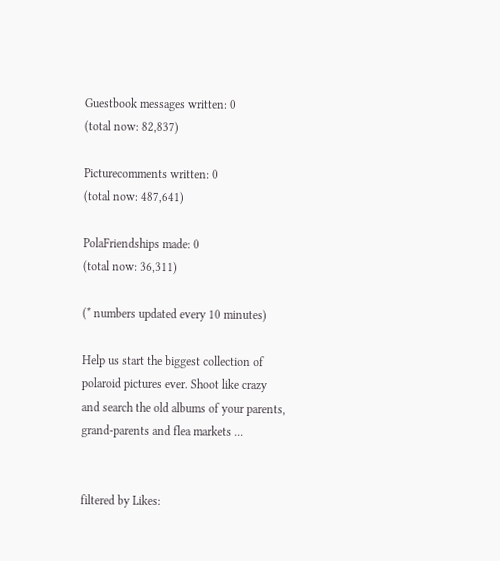Guestbook messages written: 0
(total now: 82,837)

Picturecomments written: 0
(total now: 487,641)

PolaFriendships made: 0
(total now: 36,311)

(* numbers updated every 10 minutes)

Help us start the biggest collection of polaroid pictures ever. Shoot like crazy and search the old albums of your parents, grand-parents and flea markets ...


filtered by Likes: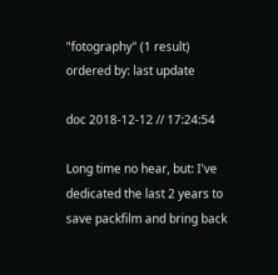"fotography" (1 result)
ordered by: last update

doc 2018-12-12 // 17:24:54

Long time no hear, but: I've dedicated the last 2 years to save packfilm and bring back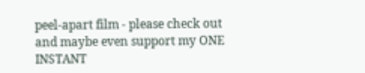peel-apart film - please check out and maybe even support my ONE INSTANT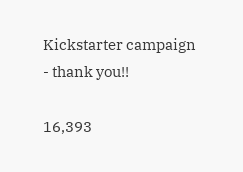Kickstarter campaign - thank you!!

16,393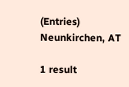(Entries)
Neunkirchen, AT

1 result